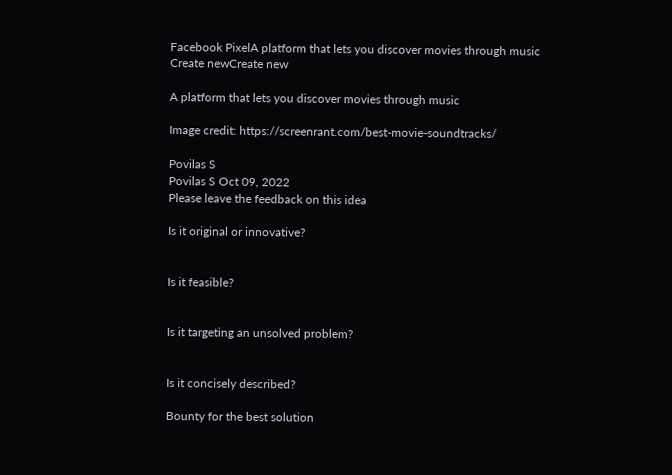Facebook PixelA platform that lets you discover movies through music
Create newCreate new

A platform that lets you discover movies through music

Image credit: https://screenrant.com/best-movie-soundtracks/

Povilas S
Povilas S Oct 09, 2022
Please leave the feedback on this idea

Is it original or innovative?


Is it feasible?


Is it targeting an unsolved problem?


Is it concisely described?

Bounty for the best solution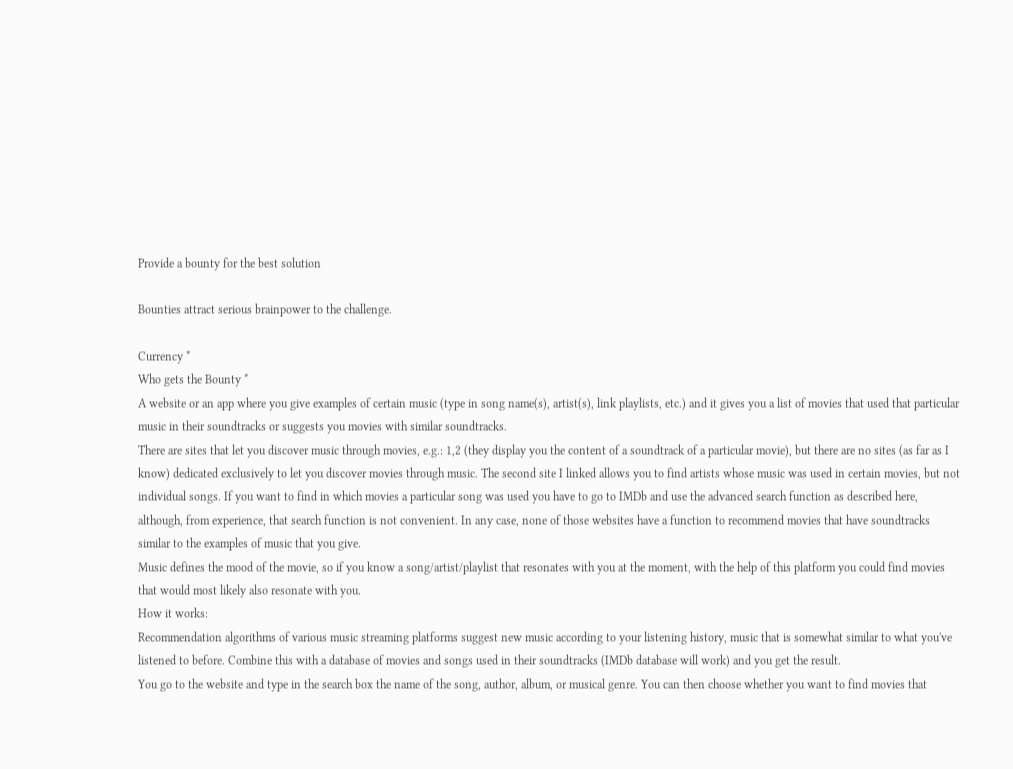Provide a bounty for the best solution

Bounties attract serious brainpower to the challenge.

Currency *
Who gets the Bounty *
A website or an app where you give examples of certain music (type in song name(s), artist(s), link playlists, etc.) and it gives you a list of movies that used that particular music in their soundtracks or suggests you movies with similar soundtracks.
There are sites that let you discover music through movies, e.g.: 1,2 (they display you the content of a soundtrack of a particular movie), but there are no sites (as far as I know) dedicated exclusively to let you discover movies through music. The second site I linked allows you to find artists whose music was used in certain movies, but not individual songs. If you want to find in which movies a particular song was used you have to go to IMDb and use the advanced search function as described here, although, from experience, that search function is not convenient. In any case, none of those websites have a function to recommend movies that have soundtracks similar to the examples of music that you give.
Music defines the mood of the movie, so if you know a song/artist/playlist that resonates with you at the moment, with the help of this platform you could find movies that would most likely also resonate with you.
How it works:
Recommendation algorithms of various music streaming platforms suggest new music according to your listening history, music that is somewhat similar to what you've listened to before. Combine this with a database of movies and songs used in their soundtracks (IMDb database will work) and you get the result.
You go to the website and type in the search box the name of the song, author, album, or musical genre. You can then choose whether you want to find movies that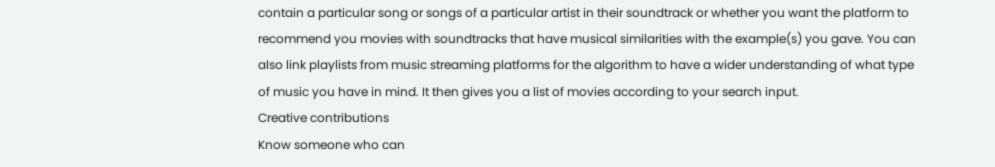contain a particular song or songs of a particular artist in their soundtrack or whether you want the platform to recommend you movies with soundtracks that have musical similarities with the example(s) you gave. You can also link playlists from music streaming platforms for the algorithm to have a wider understanding of what type of music you have in mind. It then gives you a list of movies according to your search input.
Creative contributions
Know someone who can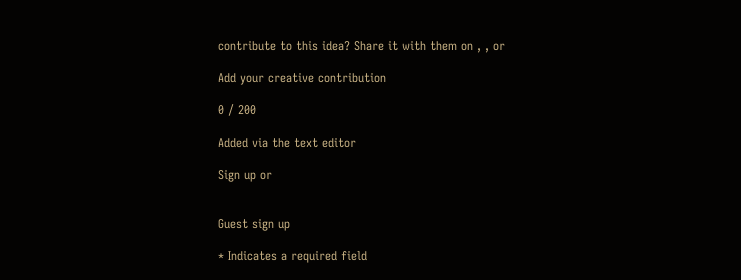contribute to this idea? Share it with them on , , or

Add your creative contribution

0 / 200

Added via the text editor

Sign up or


Guest sign up

* Indicates a required field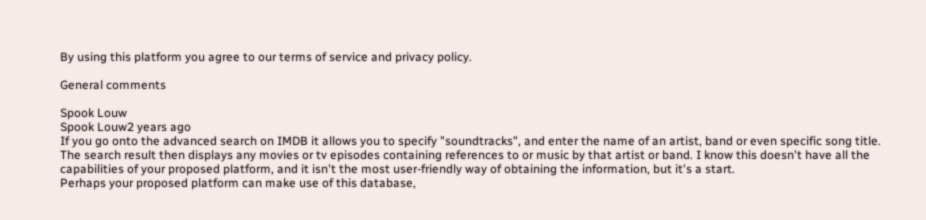By using this platform you agree to our terms of service and privacy policy.

General comments

Spook Louw
Spook Louw2 years ago
If you go onto the advanced search on IMDB it allows you to specify "soundtracks", and enter the name of an artist, band or even specific song title. The search result then displays any movies or tv episodes containing references to or music by that artist or band. I know this doesn't have all the capabilities of your proposed platform, and it isn't the most user-friendly way of obtaining the information, but it's a start.
Perhaps your proposed platform can make use of this database,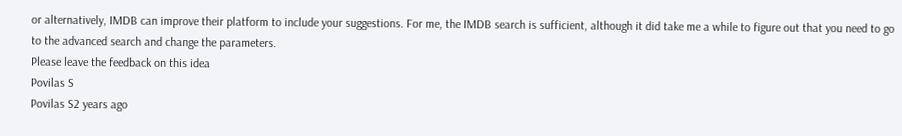or alternatively, IMDB can improve their platform to include your suggestions. For me, the IMDB search is sufficient, although it did take me a while to figure out that you need to go to the advanced search and change the parameters.
Please leave the feedback on this idea
Povilas S
Povilas S2 years ago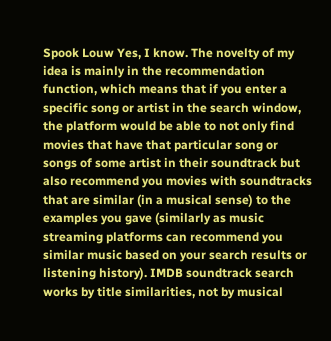Spook Louw Yes, I know. The novelty of my idea is mainly in the recommendation function, which means that if you enter a specific song or artist in the search window, the platform would be able to not only find movies that have that particular song or songs of some artist in their soundtrack but also recommend you movies with soundtracks that are similar (in a musical sense) to the examples you gave (similarly as music streaming platforms can recommend you similar music based on your search results or listening history). IMDB soundtrack search works by title similarities, not by musical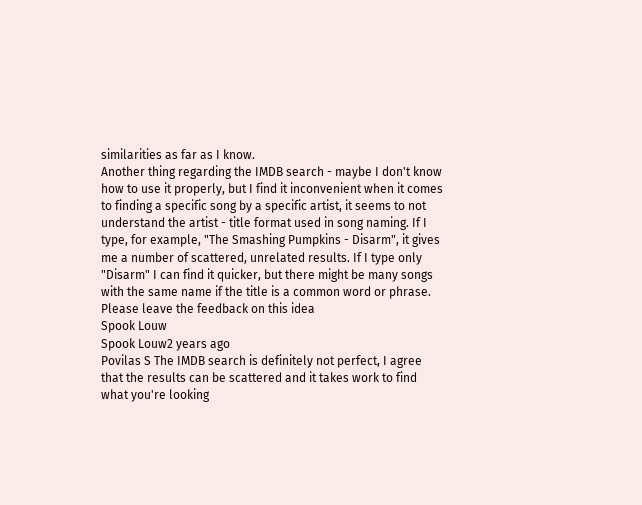similarities as far as I know.
Another thing regarding the IMDB search - maybe I don't know how to use it properly, but I find it inconvenient when it comes to finding a specific song by a specific artist, it seems to not understand the artist - title format used in song naming. If I type, for example, "The Smashing Pumpkins - Disarm", it gives me a number of scattered, unrelated results. If I type only "Disarm" I can find it quicker, but there might be many songs with the same name if the title is a common word or phrase.
Please leave the feedback on this idea
Spook Louw
Spook Louw2 years ago
Povilas S The IMDB search is definitely not perfect, I agree that the results can be scattered and it takes work to find what you're looking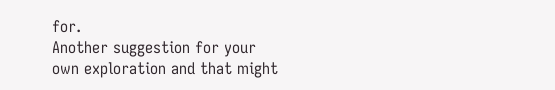for.
Another suggestion for your own exploration and that might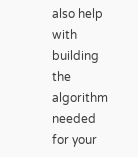also help with building the algorithm needed for your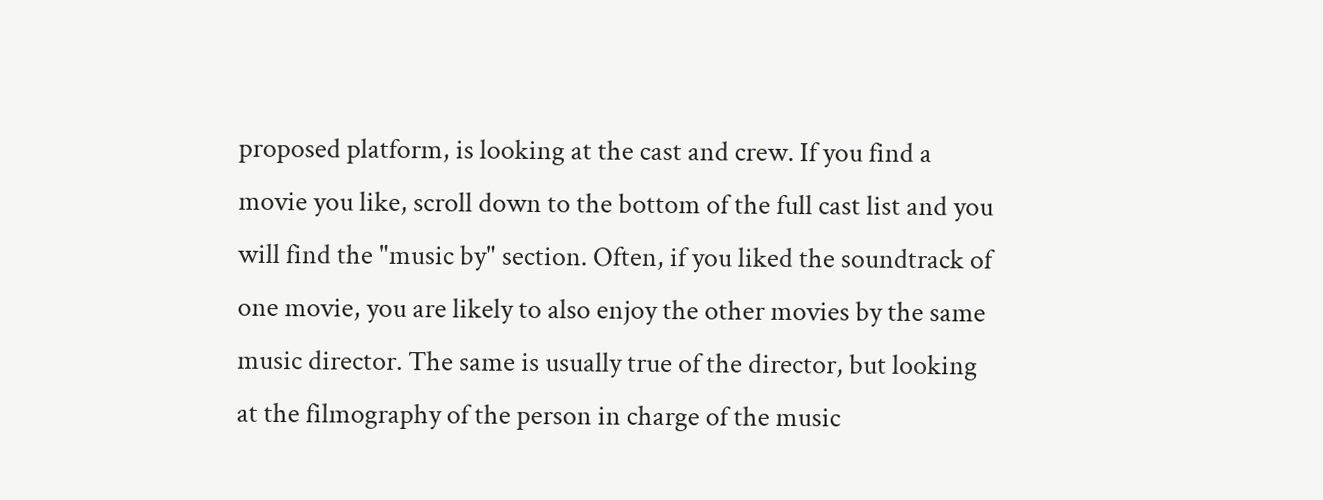proposed platform, is looking at the cast and crew. If you find a movie you like, scroll down to the bottom of the full cast list and you will find the "music by" section. Often, if you liked the soundtrack of one movie, you are likely to also enjoy the other movies by the same music director. The same is usually true of the director, but looking at the filmography of the person in charge of the music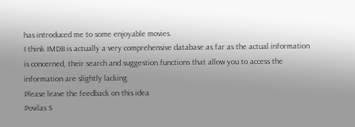has introduced me to some enjoyable movies.
I think IMDB is actually a very comprehensive database as far as the actual information is concerned, their search and suggestion functions that allow you to access the information are slightly lacking.
Please leave the feedback on this idea
Povilas S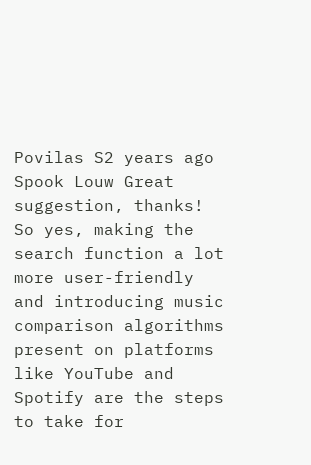Povilas S2 years ago
Spook Louw Great suggestion, thanks! So yes, making the search function a lot more user-friendly and introducing music comparison algorithms present on platforms like YouTube and Spotify are the steps to take for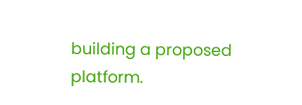building a proposed platform.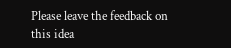Please leave the feedback on this idea